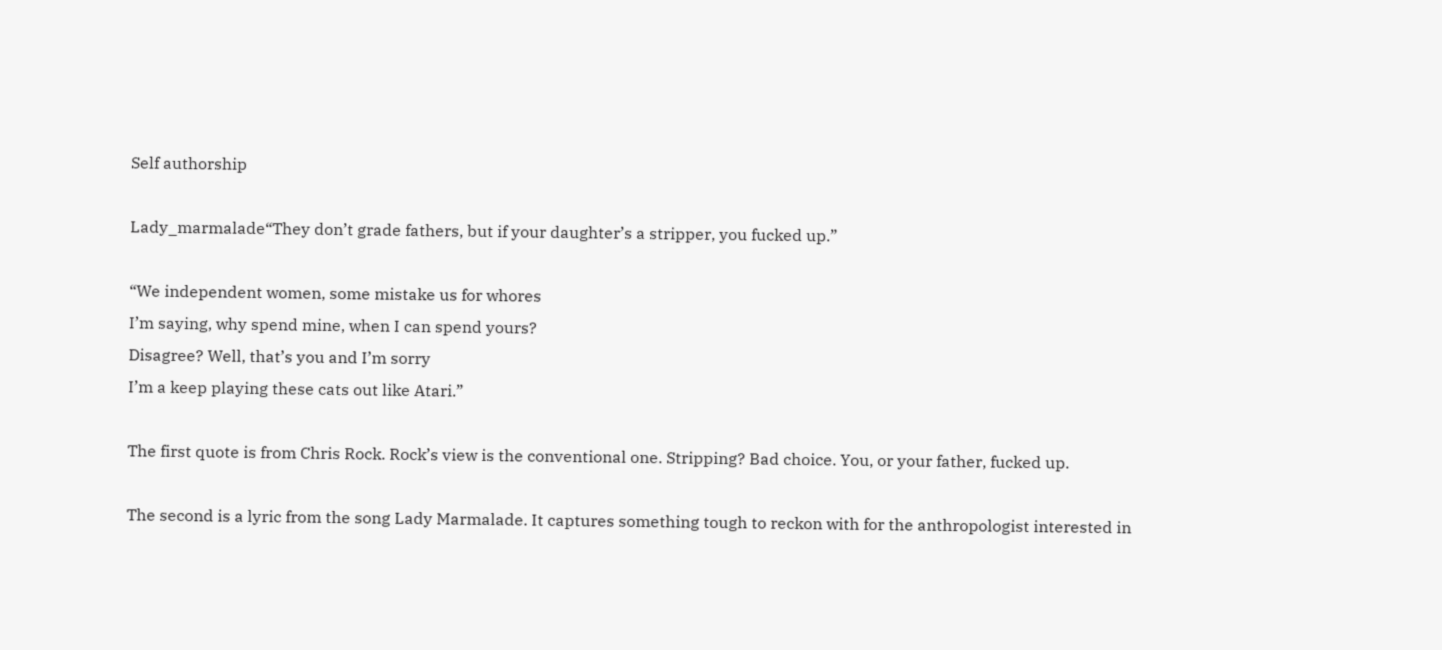Self authorship

Lady_marmalade“They don’t grade fathers, but if your daughter’s a stripper, you fucked up.”

“We independent women, some mistake us for whores
I’m saying, why spend mine, when I can spend yours?
Disagree? Well, that’s you and I’m sorry
I’m a keep playing these cats out like Atari.”

The first quote is from Chris Rock. Rock’s view is the conventional one. Stripping? Bad choice. You, or your father, fucked up.

The second is a lyric from the song Lady Marmalade. It captures something tough to reckon with for the anthropologist interested in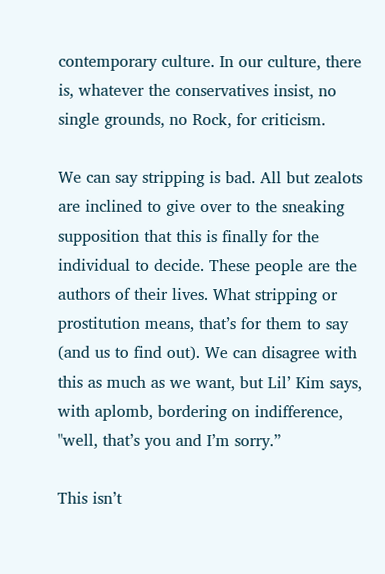contemporary culture. In our culture, there is, whatever the conservatives insist, no single grounds, no Rock, for criticism.

We can say stripping is bad. All but zealots are inclined to give over to the sneaking supposition that this is finally for the individual to decide. These people are the authors of their lives. What stripping or prostitution means, that’s for them to say (and us to find out). We can disagree with this as much as we want, but Lil’ Kim says, with aplomb, bordering on indifference, "well, that’s you and I’m sorry.”

This isn’t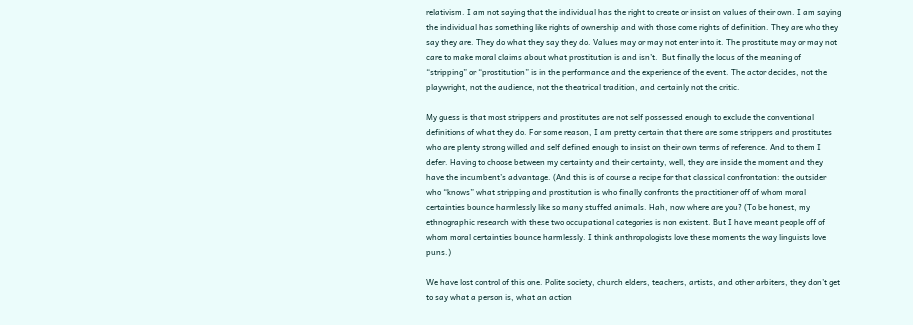relativism. I am not saying that the individual has the right to create or insist on values of their own. I am saying the individual has something like rights of ownership and with those come rights of definition. They are who they say they are. They do what they say they do. Values may or may not enter into it. The prostitute may or may not care to make moral claims about what prostitution is and isn’t.  But finally the locus of the meaning of “stripping” or “prostitution” is in the performance and the experience of the event. The actor decides, not the playwright, not the audience, not the theatrical tradition, and certainly not the critic.

My guess is that most strippers and prostitutes are not self possessed enough to exclude the conventional definitions of what they do. For some reason, I am pretty certain that there are some strippers and prostitutes who are plenty strong willed and self defined enough to insist on their own terms of reference. And to them I defer. Having to choose between my certainty and their certainty, well, they are inside the moment and they have the incumbent’s advantage. (And this is of course a recipe for that classical confrontation: the outsider who “knows” what stripping and prostitution is who finally confronts the practitioner off of whom moral certainties bounce harmlessly like so many stuffed animals. Hah, now where are you? (To be honest, my ethnographic research with these two occupational categories is non existent. But I have meant people off of whom moral certainties bounce harmlessly. I think anthropologists love these moments the way linguists love puns.)

We have lost control of this one. Polite society, church elders, teachers, artists, and other arbiters, they don’t get to say what a person is, what an action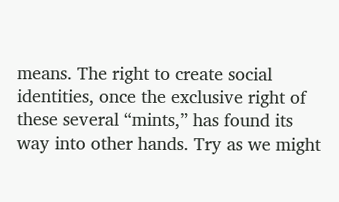means. The right to create social identities, once the exclusive right of these several “mints,” has found its way into other hands. Try as we might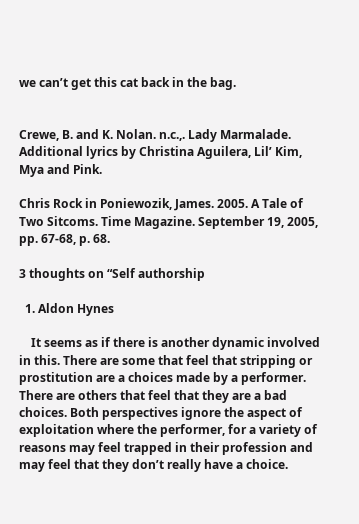we can’t get this cat back in the bag.


Crewe, B. and K. Nolan. n.c.,. Lady Marmalade. Additional lyrics by Christina Aguilera, Lil’ Kim, Mya and Pink.

Chris Rock in Poniewozik, James. 2005. A Tale of Two Sitcoms. Time Magazine. September 19, 2005, pp. 67-68, p. 68.

3 thoughts on “Self authorship

  1. Aldon Hynes

    It seems as if there is another dynamic involved in this. There are some that feel that stripping or prostitution are a choices made by a performer. There are others that feel that they are a bad choices. Both perspectives ignore the aspect of exploitation where the performer, for a variety of reasons may feel trapped in their profession and may feel that they don’t really have a choice.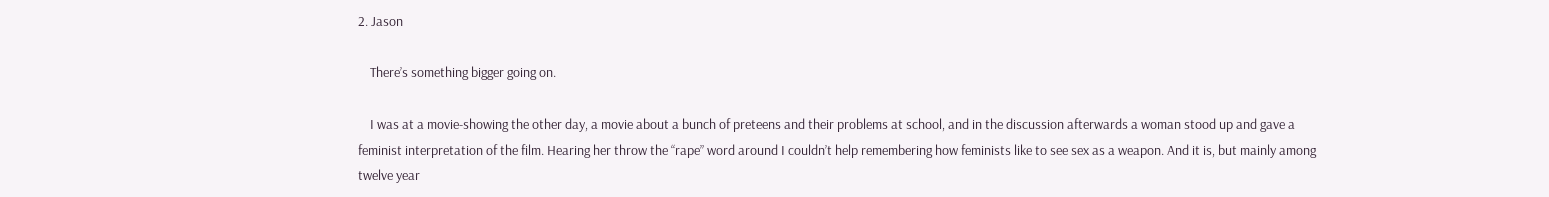2. Jason

    There’s something bigger going on.

    I was at a movie-showing the other day, a movie about a bunch of preteens and their problems at school, and in the discussion afterwards a woman stood up and gave a feminist interpretation of the film. Hearing her throw the “rape” word around I couldn’t help remembering how feminists like to see sex as a weapon. And it is, but mainly among twelve year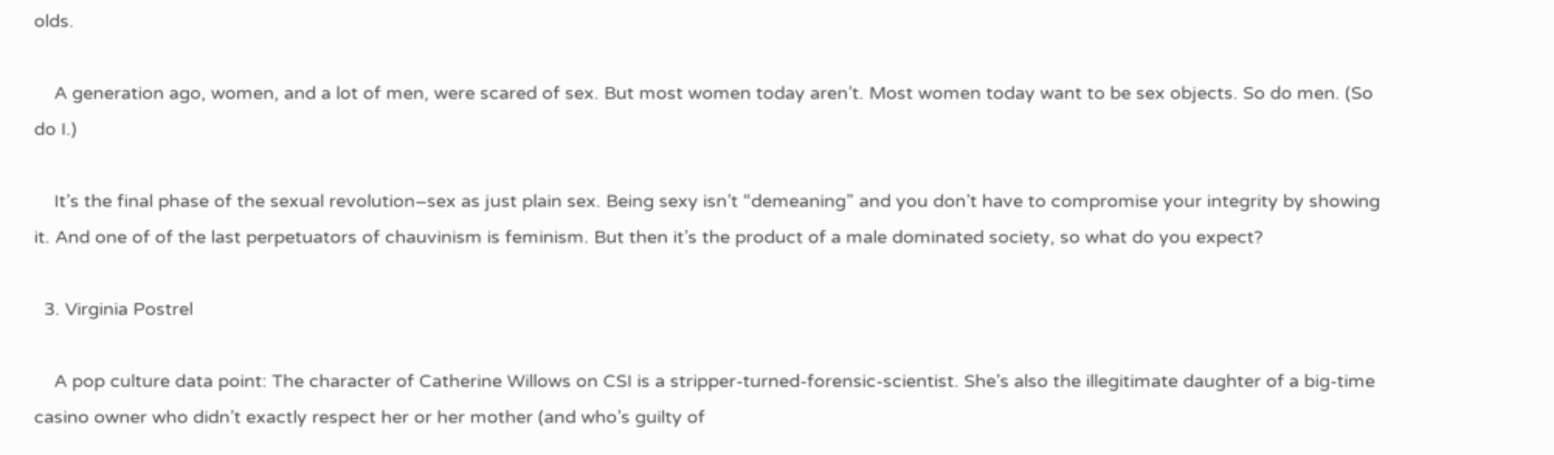olds.

    A generation ago, women, and a lot of men, were scared of sex. But most women today aren’t. Most women today want to be sex objects. So do men. (So do I.)

    It’s the final phase of the sexual revolution–sex as just plain sex. Being sexy isn’t “demeaning” and you don’t have to compromise your integrity by showing it. And one of of the last perpetuators of chauvinism is feminism. But then it’s the product of a male dominated society, so what do you expect?

  3. Virginia Postrel

    A pop culture data point: The character of Catherine Willows on CSI is a stripper-turned-forensic-scientist. She’s also the illegitimate daughter of a big-time casino owner who didn’t exactly respect her or her mother (and who’s guilty of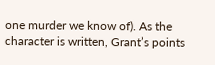one murder we know of). As the character is written, Grant’s points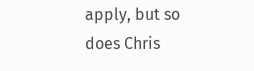apply, but so does Chris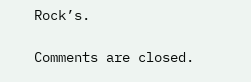Rock’s.

Comments are closed.